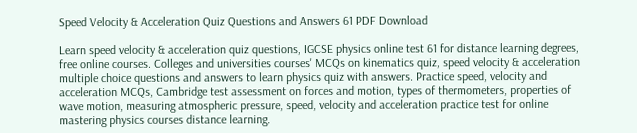Speed Velocity & Acceleration Quiz Questions and Answers 61 PDF Download

Learn speed velocity & acceleration quiz questions, IGCSE physics online test 61 for distance learning degrees, free online courses. Colleges and universities courses' MCQs on kinematics quiz, speed velocity & acceleration multiple choice questions and answers to learn physics quiz with answers. Practice speed, velocity and acceleration MCQs, Cambridge test assessment on forces and motion, types of thermometers, properties of wave motion, measuring atmospheric pressure, speed, velocity and acceleration practice test for online mastering physics courses distance learning.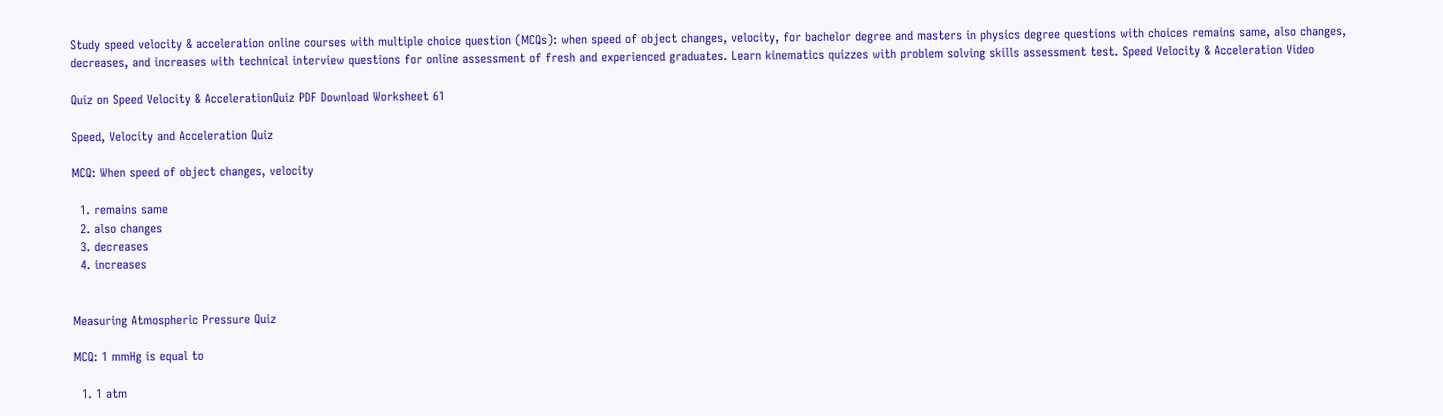Study speed velocity & acceleration online courses with multiple choice question (MCQs): when speed of object changes, velocity, for bachelor degree and masters in physics degree questions with choices remains same, also changes, decreases, and increases with technical interview questions for online assessment of fresh and experienced graduates. Learn kinematics quizzes with problem solving skills assessment test. Speed Velocity & Acceleration Video

Quiz on Speed Velocity & AccelerationQuiz PDF Download Worksheet 61

Speed, Velocity and Acceleration Quiz

MCQ: When speed of object changes, velocity

  1. remains same
  2. also changes
  3. decreases
  4. increases


Measuring Atmospheric Pressure Quiz

MCQ: 1 mmHg is equal to

  1. 1 atm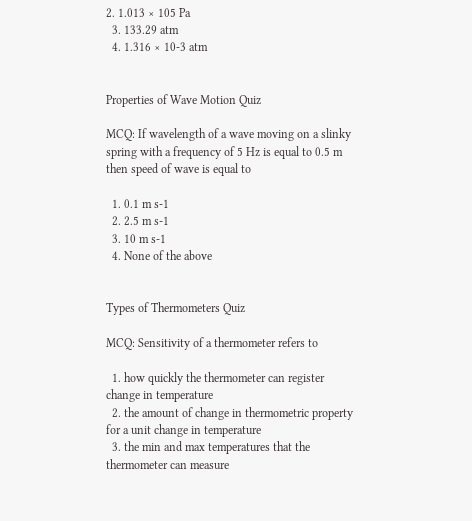2. 1.013 × 105 Pa
  3. 133.29 atm
  4. 1.316 × 10-3 atm


Properties of Wave Motion Quiz

MCQ: If wavelength of a wave moving on a slinky spring with a frequency of 5 Hz is equal to 0.5 m then speed of wave is equal to

  1. 0.1 m s-1
  2. 2.5 m s-1
  3. 10 m s-1
  4. None of the above


Types of Thermometers Quiz

MCQ: Sensitivity of a thermometer refers to

  1. how quickly the thermometer can register change in temperature
  2. the amount of change in thermometric property for a unit change in temperature
  3. the min and max temperatures that the thermometer can measure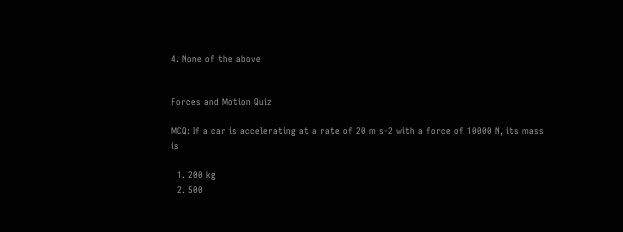4. None of the above


Forces and Motion Quiz

MCQ: If a car is accelerating at a rate of 20 m s-2 with a force of 10000 N, its mass is

  1. 200 kg
  2. 500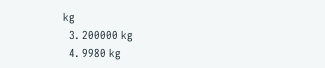kg
  3. 200000 kg
  4. 9980 kg